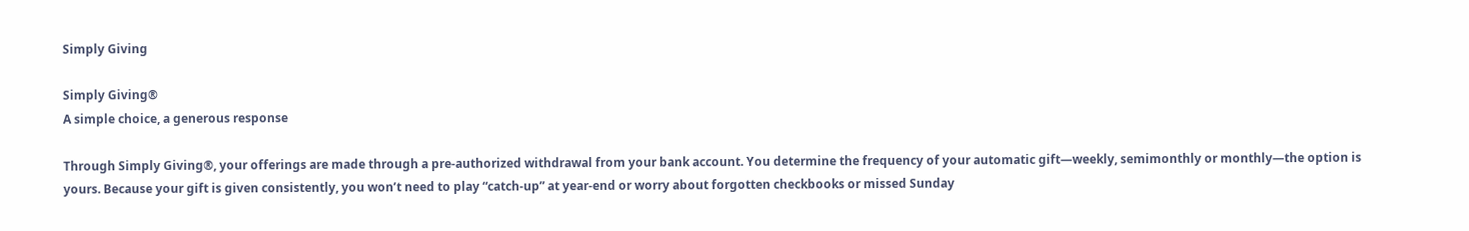Simply Giving

Simply Giving®
A simple choice, a generous response

Through Simply Giving®, your offerings are made through a pre-authorized withdrawal from your bank account. You determine the frequency of your automatic gift—weekly, semimonthly or monthly—the option is yours. Because your gift is given consistently, you won’t need to play “catch-up” at year-end or worry about forgotten checkbooks or missed Sunday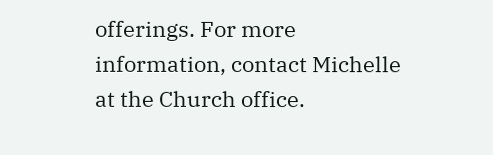offerings. For more information, contact Michelle at the Church office.